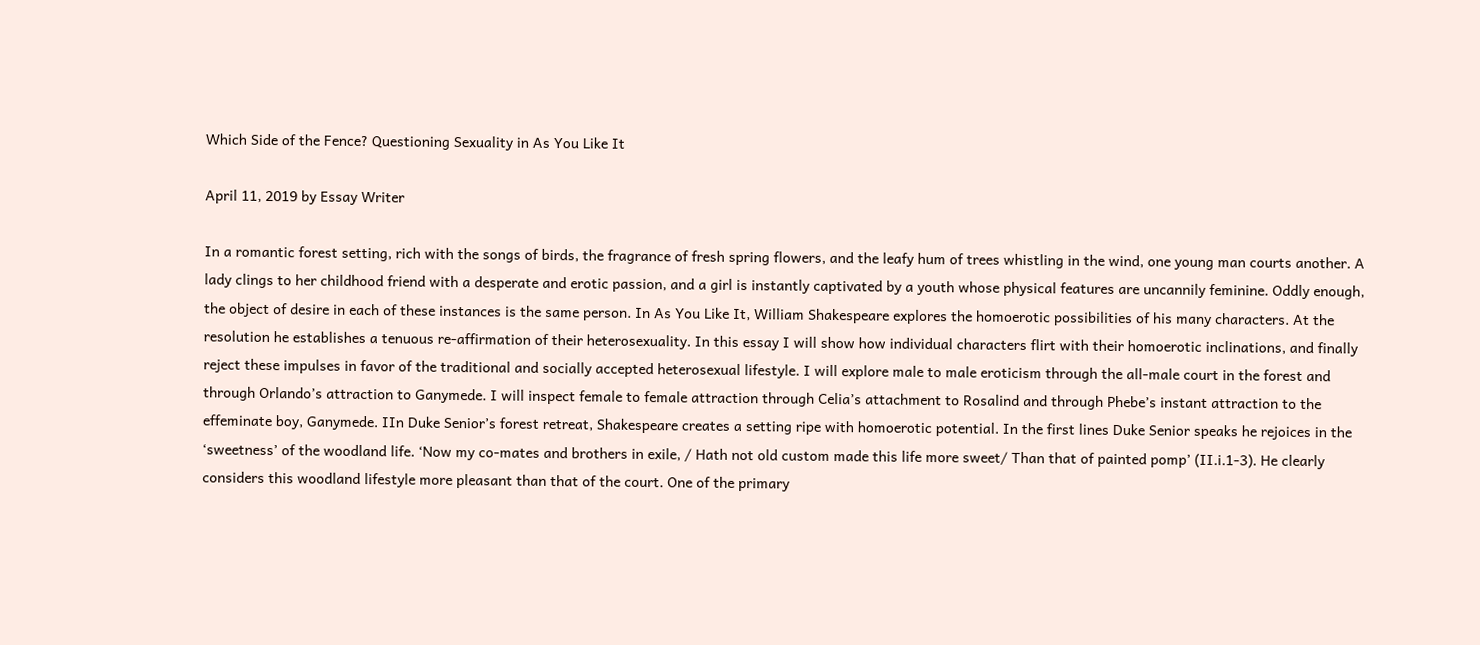Which Side of the Fence? Questioning Sexuality in As You Like It

April 11, 2019 by Essay Writer

In a romantic forest setting, rich with the songs of birds, the fragrance of fresh spring flowers, and the leafy hum of trees whistling in the wind, one young man courts another. A lady clings to her childhood friend with a desperate and erotic passion, and a girl is instantly captivated by a youth whose physical features are uncannily feminine. Oddly enough, the object of desire in each of these instances is the same person. In As You Like It, William Shakespeare explores the homoerotic possibilities of his many characters. At the resolution he establishes a tenuous re-affirmation of their heterosexuality. In this essay I will show how individual characters flirt with their homoerotic inclinations, and finally reject these impulses in favor of the traditional and socially accepted heterosexual lifestyle. I will explore male to male eroticism through the all-male court in the forest and through Orlando’s attraction to Ganymede. I will inspect female to female attraction through Celia’s attachment to Rosalind and through Phebe’s instant attraction to the effeminate boy, Ganymede. IIn Duke Senior’s forest retreat, Shakespeare creates a setting ripe with homoerotic potential. In the first lines Duke Senior speaks he rejoices in the ‘sweetness’ of the woodland life. ‘Now my co-mates and brothers in exile, / Hath not old custom made this life more sweet/ Than that of painted pomp’ (II.i.1-3). He clearly considers this woodland lifestyle more pleasant than that of the court. One of the primary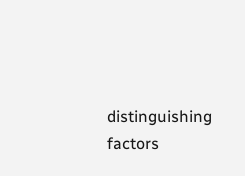distinguishing factors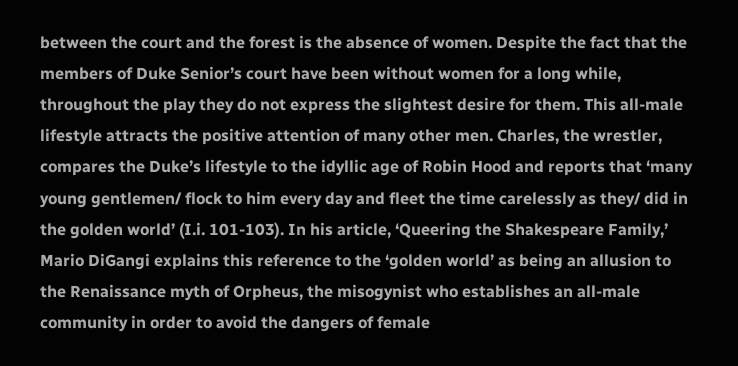between the court and the forest is the absence of women. Despite the fact that the members of Duke Senior’s court have been without women for a long while, throughout the play they do not express the slightest desire for them. This all-male lifestyle attracts the positive attention of many other men. Charles, the wrestler, compares the Duke’s lifestyle to the idyllic age of Robin Hood and reports that ‘many young gentlemen/ flock to him every day and fleet the time carelessly as they/ did in the golden world’ (I.i. 101-103). In his article, ‘Queering the Shakespeare Family,’ Mario DiGangi explains this reference to the ‘golden world’ as being an allusion to the Renaissance myth of Orpheus, the misogynist who establishes an all-male community in order to avoid the dangers of female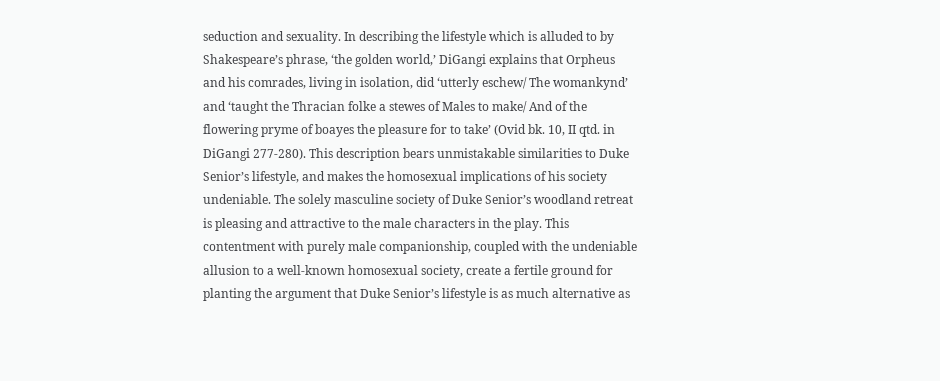seduction and sexuality. In describing the lifestyle which is alluded to by Shakespeare’s phrase, ‘the golden world,’ DiGangi explains that Orpheus and his comrades, living in isolation, did ‘utterly eschew/ The womankynd’ and ‘taught the Thracian folke a stewes of Males to make/ And of the flowering pryme of boayes the pleasure for to take’ (Ovid bk. 10, II qtd. in DiGangi 277-280). This description bears unmistakable similarities to Duke Senior’s lifestyle, and makes the homosexual implications of his society undeniable. The solely masculine society of Duke Senior’s woodland retreat is pleasing and attractive to the male characters in the play. This contentment with purely male companionship, coupled with the undeniable allusion to a well-known homosexual society, create a fertile ground for planting the argument that Duke Senior’s lifestyle is as much alternative as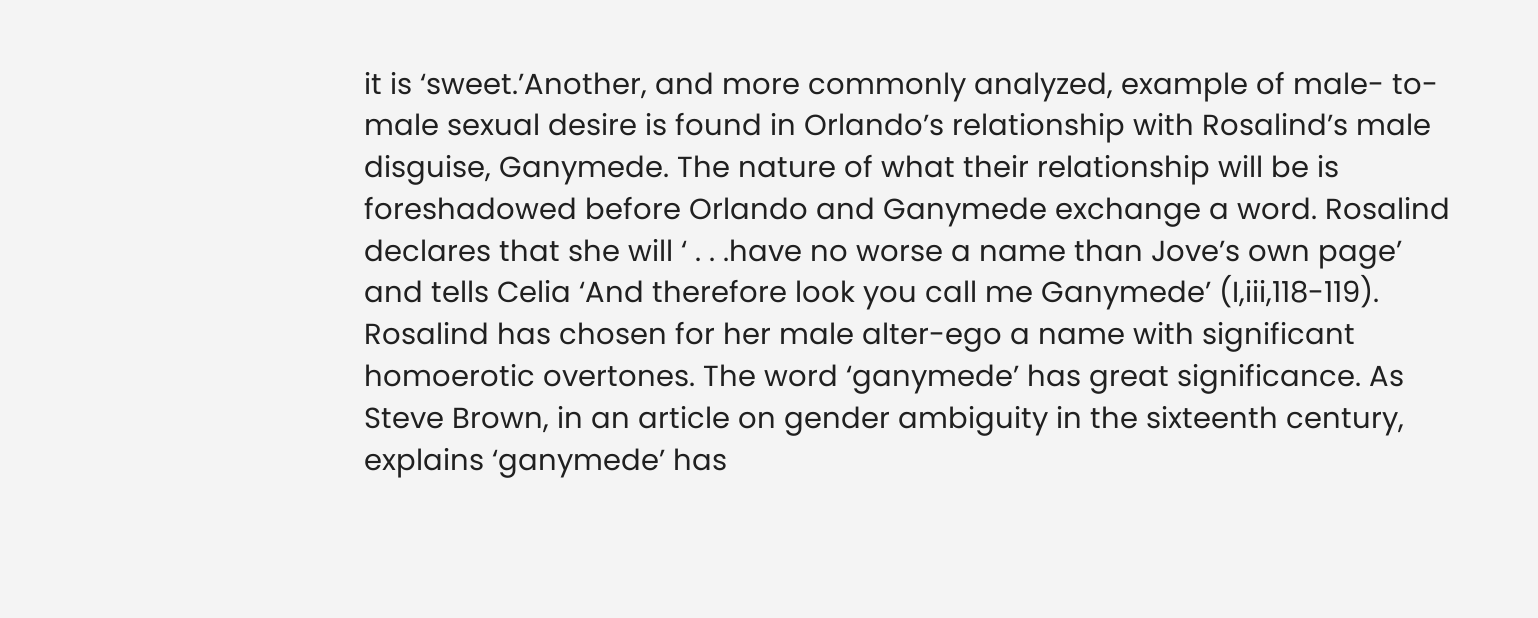it is ‘sweet.’Another, and more commonly analyzed, example of male- to- male sexual desire is found in Orlando’s relationship with Rosalind’s male disguise, Ganymede. The nature of what their relationship will be is foreshadowed before Orlando and Ganymede exchange a word. Rosalind declares that she will ‘ . . .have no worse a name than Jove’s own page’ and tells Celia ‘And therefore look you call me Ganymede’ (I,iii,118-119). Rosalind has chosen for her male alter-ego a name with significant homoerotic overtones. The word ‘ganymede’ has great significance. As Steve Brown, in an article on gender ambiguity in the sixteenth century, explains ‘ganymede’ has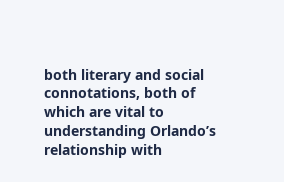both literary and social connotations, both of which are vital to understanding Orlando’s relationship with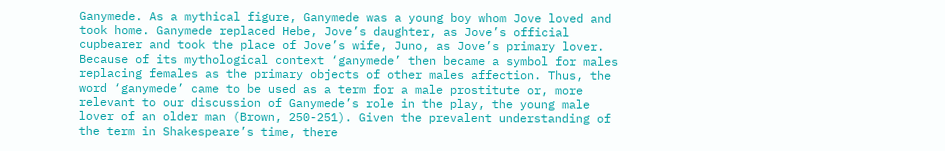Ganymede. As a mythical figure, Ganymede was a young boy whom Jove loved and took home. Ganymede replaced Hebe, Jove’s daughter, as Jove’s official cupbearer and took the place of Jove’s wife, Juno, as Jove’s primary lover. Because of its mythological context ‘ganymede’ then became a symbol for males replacing females as the primary objects of other males affection. Thus, the word ‘ganymede’ came to be used as a term for a male prostitute or, more relevant to our discussion of Ganymede’s role in the play, the young male lover of an older man (Brown, 250-251). Given the prevalent understanding of the term in Shakespeare’s time, there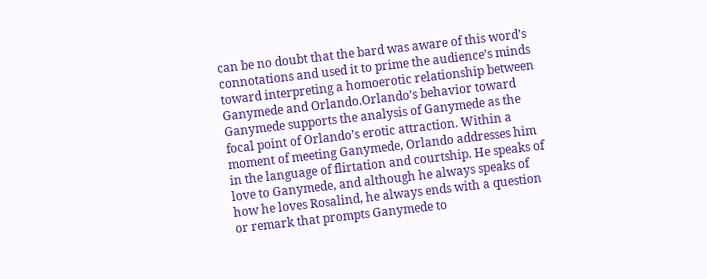can be no doubt that the bard was aware of this word’s connotations and used it to prime the audience’s minds toward interpreting a homoerotic relationship between Ganymede and Orlando.Orlando’s behavior toward Ganymede supports the analysis of Ganymede as the focal point of Orlando’s erotic attraction. Within a moment of meeting Ganymede, Orlando addresses him in the language of flirtation and courtship. He speaks of love to Ganymede, and although he always speaks of how he loves Rosalind, he always ends with a question or remark that prompts Ganymede to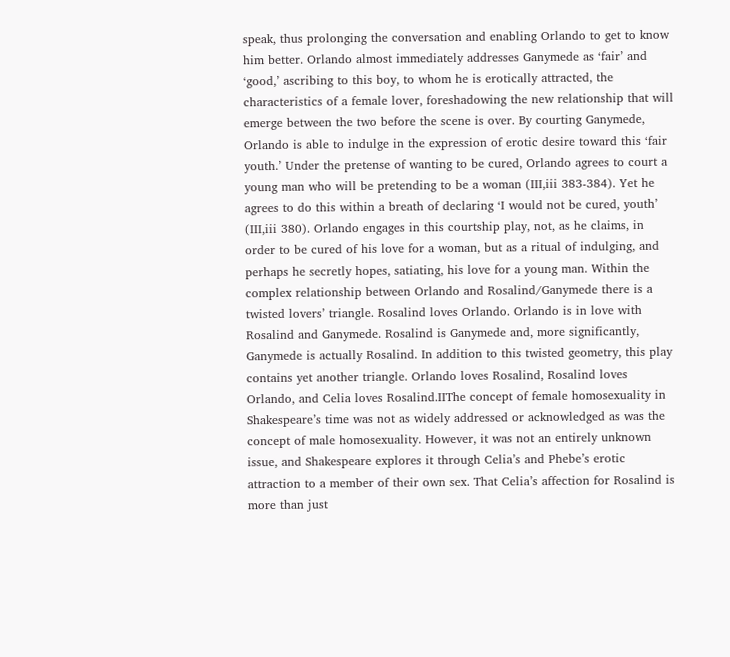speak, thus prolonging the conversation and enabling Orlando to get to know him better. Orlando almost immediately addresses Ganymede as ‘fair’ and ‘good,’ ascribing to this boy, to whom he is erotically attracted, the characteristics of a female lover, foreshadowing the new relationship that will emerge between the two before the scene is over. By courting Ganymede, Orlando is able to indulge in the expression of erotic desire toward this ‘fair youth.’ Under the pretense of wanting to be cured, Orlando agrees to court a young man who will be pretending to be a woman (III,iii 383-384). Yet he agrees to do this within a breath of declaring ‘I would not be cured, youth’ (III,iii 380). Orlando engages in this courtship play, not, as he claims, in order to be cured of his love for a woman, but as a ritual of indulging, and perhaps he secretly hopes, satiating, his love for a young man. Within the complex relationship between Orlando and Rosalind/Ganymede there is a twisted lovers’ triangle. Rosalind loves Orlando. Orlando is in love with Rosalind and Ganymede. Rosalind is Ganymede and, more significantly, Ganymede is actually Rosalind. In addition to this twisted geometry, this play contains yet another triangle. Orlando loves Rosalind, Rosalind loves Orlando, and Celia loves Rosalind.IIThe concept of female homosexuality in Shakespeare’s time was not as widely addressed or acknowledged as was the concept of male homosexuality. However, it was not an entirely unknown issue, and Shakespeare explores it through Celia’s and Phebe’s erotic attraction to a member of their own sex. That Celia’s affection for Rosalind is more than just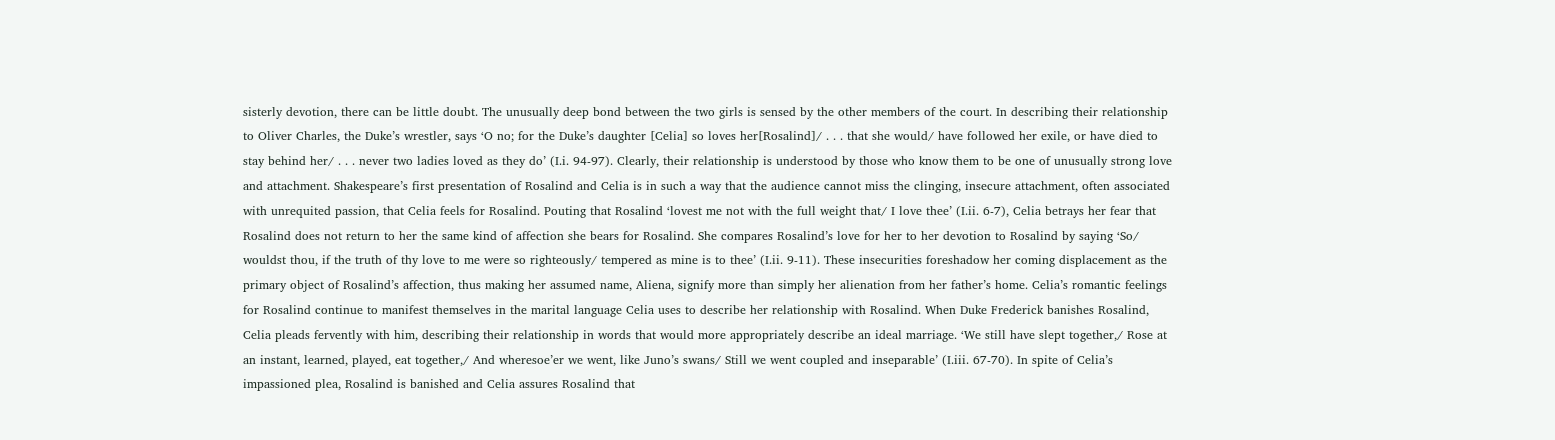sisterly devotion, there can be little doubt. The unusually deep bond between the two girls is sensed by the other members of the court. In describing their relationship to Oliver Charles, the Duke’s wrestler, says ‘O no; for the Duke’s daughter [Celia] so loves her[Rosalind]/ . . . that she would/ have followed her exile, or have died to stay behind her/ . . . never two ladies loved as they do’ (I.i. 94-97). Clearly, their relationship is understood by those who know them to be one of unusually strong love and attachment. Shakespeare’s first presentation of Rosalind and Celia is in such a way that the audience cannot miss the clinging, insecure attachment, often associated with unrequited passion, that Celia feels for Rosalind. Pouting that Rosalind ‘lovest me not with the full weight that/ I love thee’ (I.ii. 6-7), Celia betrays her fear that Rosalind does not return to her the same kind of affection she bears for Rosalind. She compares Rosalind’s love for her to her devotion to Rosalind by saying ‘So/ wouldst thou, if the truth of thy love to me were so righteously/ tempered as mine is to thee’ (I.ii. 9-11). These insecurities foreshadow her coming displacement as the primary object of Rosalind’s affection, thus making her assumed name, Aliena, signify more than simply her alienation from her father’s home. Celia’s romantic feelings for Rosalind continue to manifest themselves in the marital language Celia uses to describe her relationship with Rosalind. When Duke Frederick banishes Rosalind, Celia pleads fervently with him, describing their relationship in words that would more appropriately describe an ideal marriage. ‘We still have slept together,/ Rose at an instant, learned, played, eat together,/ And wheresoe’er we went, like Juno’s swans/ Still we went coupled and inseparable’ (I.iii. 67-70). In spite of Celia’s impassioned plea, Rosalind is banished and Celia assures Rosalind that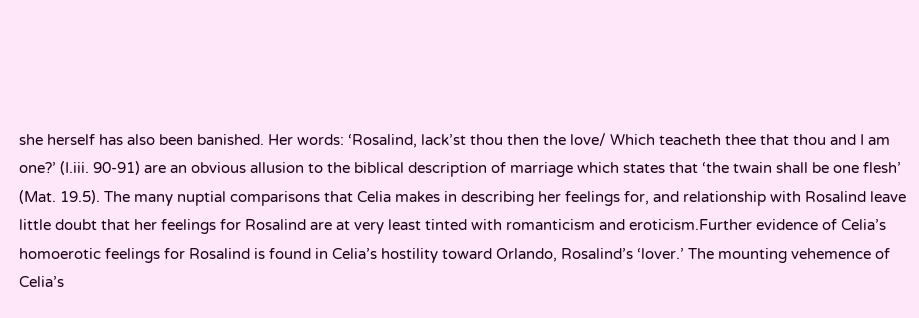she herself has also been banished. Her words: ‘Rosalind, lack’st thou then the love/ Which teacheth thee that thou and I am one?’ (I.iii. 90-91) are an obvious allusion to the biblical description of marriage which states that ‘the twain shall be one flesh’ (Mat. 19.5). The many nuptial comparisons that Celia makes in describing her feelings for, and relationship with Rosalind leave little doubt that her feelings for Rosalind are at very least tinted with romanticism and eroticism.Further evidence of Celia’s homoerotic feelings for Rosalind is found in Celia’s hostility toward Orlando, Rosalind’s ‘lover.’ The mounting vehemence of Celia’s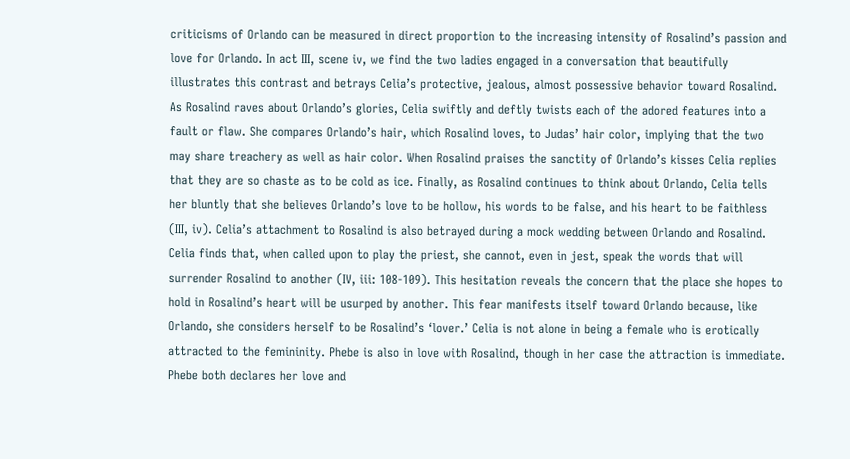criticisms of Orlando can be measured in direct proportion to the increasing intensity of Rosalind’s passion and love for Orlando. In act III, scene iv, we find the two ladies engaged in a conversation that beautifully illustrates this contrast and betrays Celia’s protective, jealous, almost possessive behavior toward Rosalind. As Rosalind raves about Orlando’s glories, Celia swiftly and deftly twists each of the adored features into a fault or flaw. She compares Orlando’s hair, which Rosalind loves, to Judas’ hair color, implying that the two may share treachery as well as hair color. When Rosalind praises the sanctity of Orlando’s kisses Celia replies that they are so chaste as to be cold as ice. Finally, as Rosalind continues to think about Orlando, Celia tells her bluntly that she believes Orlando’s love to be hollow, his words to be false, and his heart to be faithless (III, iv). Celia’s attachment to Rosalind is also betrayed during a mock wedding between Orlando and Rosalind. Celia finds that, when called upon to play the priest, she cannot, even in jest, speak the words that will surrender Rosalind to another (IV, iii: 108-109). This hesitation reveals the concern that the place she hopes to hold in Rosalind’s heart will be usurped by another. This fear manifests itself toward Orlando because, like Orlando, she considers herself to be Rosalind’s ‘lover.’ Celia is not alone in being a female who is erotically attracted to the femininity. Phebe is also in love with Rosalind, though in her case the attraction is immediate. Phebe both declares her love and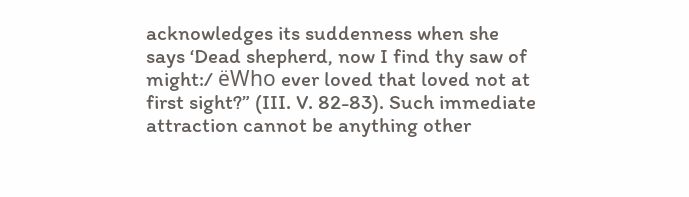acknowledges its suddenness when she says ‘Dead shepherd, now I find thy saw of might:/ ëWho ever loved that loved not at first sight?” (III. V. 82-83). Such immediate attraction cannot be anything other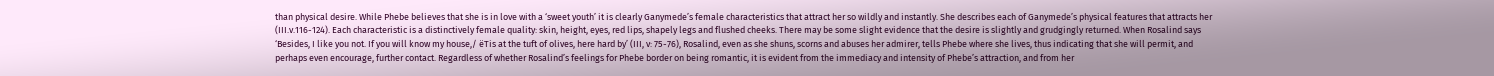than physical desire. While Phebe believes that she is in love with a ‘sweet youth’ it is clearly Ganymede’s female characteristics that attract her so wildly and instantly. She describes each of Ganymede’s physical features that attracts her (III.v.116-124). Each characteristic is a distinctively female quality: skin, height, eyes, red lips, shapely legs and flushed cheeks. There may be some slight evidence that the desire is slightly and grudgingly returned. When Rosalind says ‘Besides, I like you not. If you will know my house,/ ëTis at the tuft of olives, here hard by’ (III, v: 75-76), Rosalind, even as she shuns, scorns and abuses her admirer, tells Phebe where she lives, thus indicating that she will permit, and perhaps even encourage, further contact. Regardless of whether Rosalind’s feelings for Phebe border on being romantic, it is evident from the immediacy and intensity of Phebe’s attraction, and from her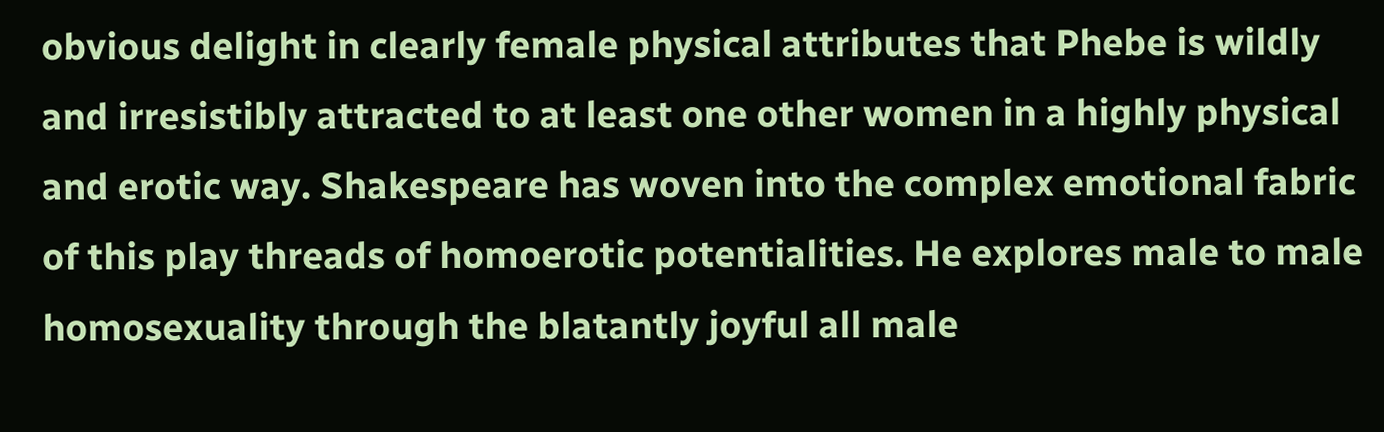obvious delight in clearly female physical attributes that Phebe is wildly and irresistibly attracted to at least one other women in a highly physical and erotic way. Shakespeare has woven into the complex emotional fabric of this play threads of homoerotic potentialities. He explores male to male homosexuality through the blatantly joyful all male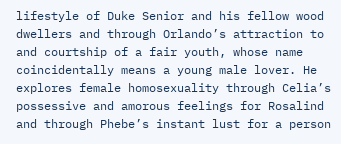lifestyle of Duke Senior and his fellow wood dwellers and through Orlando’s attraction to and courtship of a fair youth, whose name coincidentally means a young male lover. He explores female homosexuality through Celia’s possessive and amorous feelings for Rosalind and through Phebe’s instant lust for a person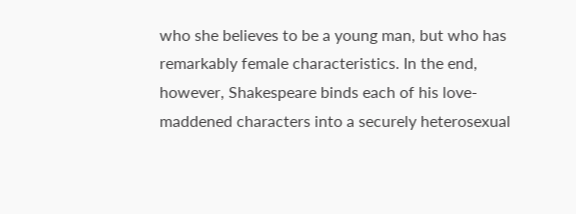who she believes to be a young man, but who has remarkably female characteristics. In the end, however, Shakespeare binds each of his love-maddened characters into a securely heterosexual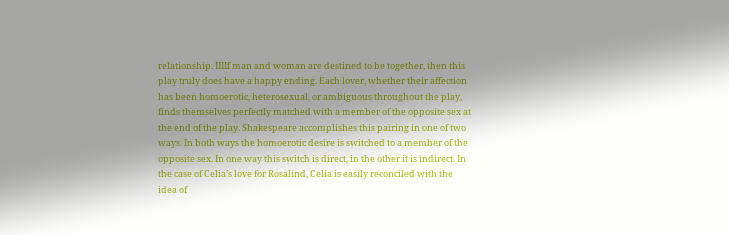relationship. IIIIf man and woman are destined to be together, then this play truly does have a happy ending. Each lover, whether their affection has been homoerotic, heterosexual, or ambiguous throughout the play, finds themselves perfectly matched with a member of the opposite sex at the end of the play. Shakespeare accomplishes this pairing in one of two ways. In both ways the homoerotic desire is switched to a member of the opposite sex. In one way this switch is direct, in the other it is indirect. In the case of Celia’s love for Rosalind, Celia is easily reconciled with the idea of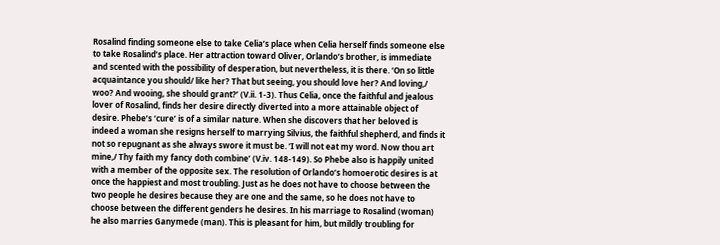Rosalind finding someone else to take Celia’s place when Celia herself finds someone else to take Rosalind’s place. Her attraction toward Oliver, Orlando’s brother, is immediate and scented with the possibility of desperation, but nevertheless, it is there. ‘On so little acquaintance you should/ like her? That but seeing, you should love her? And loving,/ woo? And wooing, she should grant?’ (V.ii. 1-3). Thus Celia, once the faithful and jealous lover of Rosalind, finds her desire directly diverted into a more attainable object of desire. Phebe’s ‘cure’ is of a similar nature. When she discovers that her beloved is indeed a woman she resigns herself to marrying Silvius, the faithful shepherd, and finds it not so repugnant as she always swore it must be. ‘I will not eat my word. Now thou art mine,/ Thy faith my fancy doth combine’ (V.iv. 148-149). So Phebe also is happily united with a member of the opposite sex. The resolution of Orlando’s homoerotic desires is at once the happiest and most troubling. Just as he does not have to choose between the two people he desires because they are one and the same, so he does not have to choose between the different genders he desires. In his marriage to Rosalind (woman) he also marries Ganymede (man). This is pleasant for him, but mildly troubling for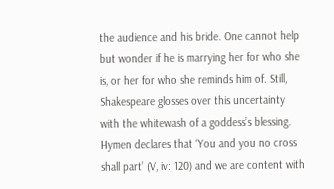the audience and his bride. One cannot help but wonder if he is marrying her for who she is, or her for who she reminds him of. Still, Shakespeare glosses over this uncertainty with the whitewash of a goddess’s blessing. Hymen declares that ‘You and you no cross shall part’ (V, iv: 120) and we are content with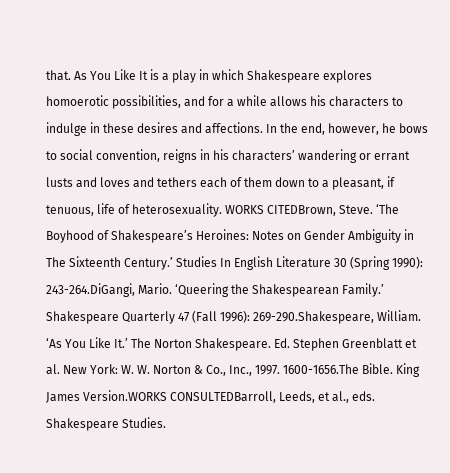that. As You Like It is a play in which Shakespeare explores homoerotic possibilities, and for a while allows his characters to indulge in these desires and affections. In the end, however, he bows to social convention, reigns in his characters’ wandering or errant lusts and loves and tethers each of them down to a pleasant, if tenuous, life of heterosexuality. WORKS CITEDBrown, Steve. ‘The Boyhood of Shakespeare’s Heroines: Notes on Gender Ambiguity in The Sixteenth Century.’ Studies In English Literature 30 (Spring 1990): 243-264.DiGangi, Mario. ‘Queering the Shakespearean Family.’ Shakespeare Quarterly 47 (Fall 1996): 269-290.Shakespeare, William. ‘As You Like It.’ The Norton Shakespeare. Ed. Stephen Greenblatt et al. New York: W. W. Norton & Co., Inc., 1997. 1600-1656.The Bible. King James Version.WORKS CONSULTEDBarroll, Leeds, et al., eds. Shakespeare Studies.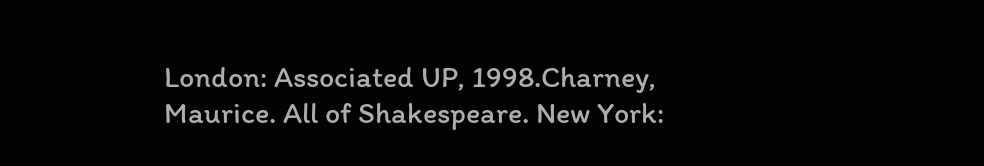London: Associated UP, 1998.Charney, Maurice. All of Shakespeare. New York: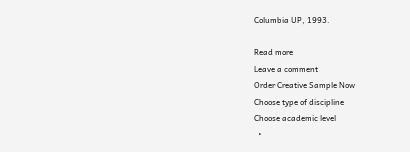Columbia UP, 1993.

Read more
Leave a comment
Order Creative Sample Now
Choose type of discipline
Choose academic level
  •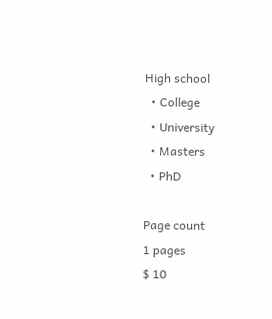High school
  • College
  • University
  • Masters
  • PhD

Page count
1 pages
$ 10